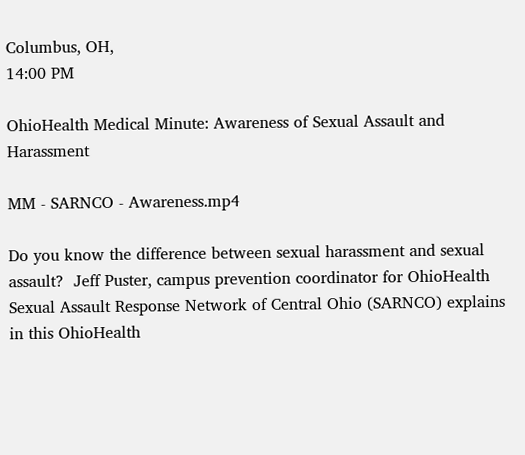Columbus, OH,
14:00 PM

OhioHealth Medical Minute: Awareness of Sexual Assault and Harassment

MM - SARNCO - Awareness.mp4

Do you know the difference between sexual harassment and sexual assault?  Jeff Puster, campus prevention coordinator for OhioHealth Sexual Assault Response Network of Central Ohio (SARNCO) explains in this OhioHealth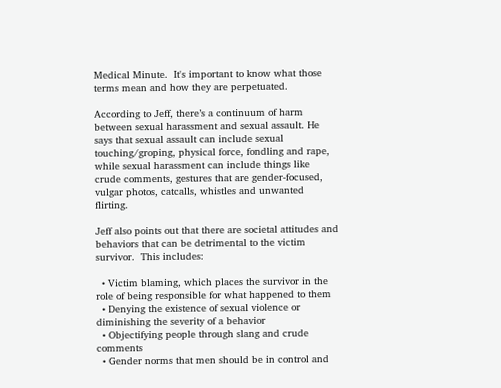Medical Minute.  It's important to know what those terms mean and how they are perpetuated.

According to Jeff, there’s a continuum of harm between sexual harassment and sexual assault. He says that sexual assault can include sexual touching/groping, physical force, fondling and rape, while sexual harassment can include things like crude comments, gestures that are gender-focused, vulgar photos, catcalls, whistles and unwanted flirting.

Jeff also points out that there are societal attitudes and behaviors that can be detrimental to the victim survivor.  This includes:

  • Victim blaming, which places the survivor in the role of being responsible for what happened to them
  • Denying the existence of sexual violence or diminishing the severity of a behavior
  • Objectifying people through slang and crude comments
  • Gender norms that men should be in control and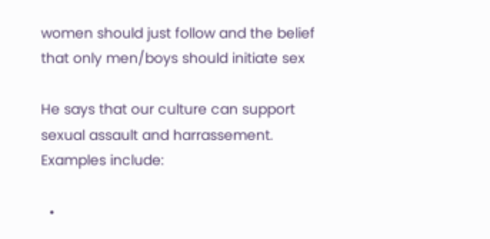women should just follow and the belief that only men/boys should initiate sex

He says that our culture can support sexual assault and harrassement.  Examples include:

  •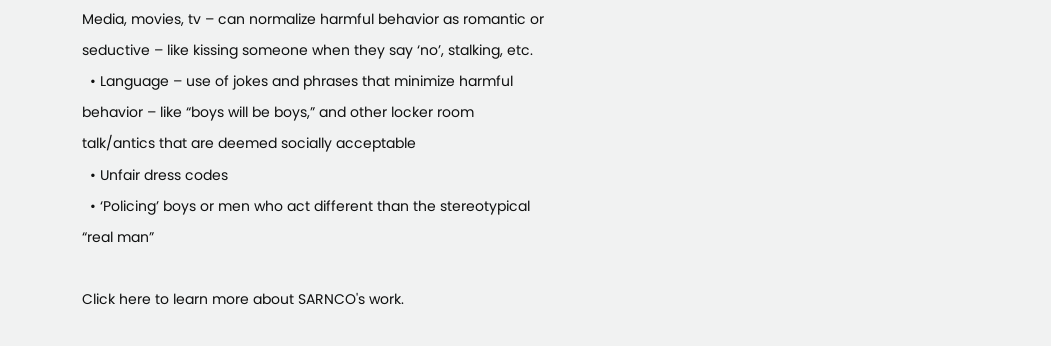Media, movies, tv – can normalize harmful behavior as romantic or seductive – like kissing someone when they say ‘no’, stalking, etc.
  • Language – use of jokes and phrases that minimize harmful behavior – like “boys will be boys,” and other locker room talk/antics that are deemed socially acceptable
  • Unfair dress codes
  • ‘Policing’ boys or men who act different than the stereotypical “real man”

Click here to learn more about SARNCO's work.